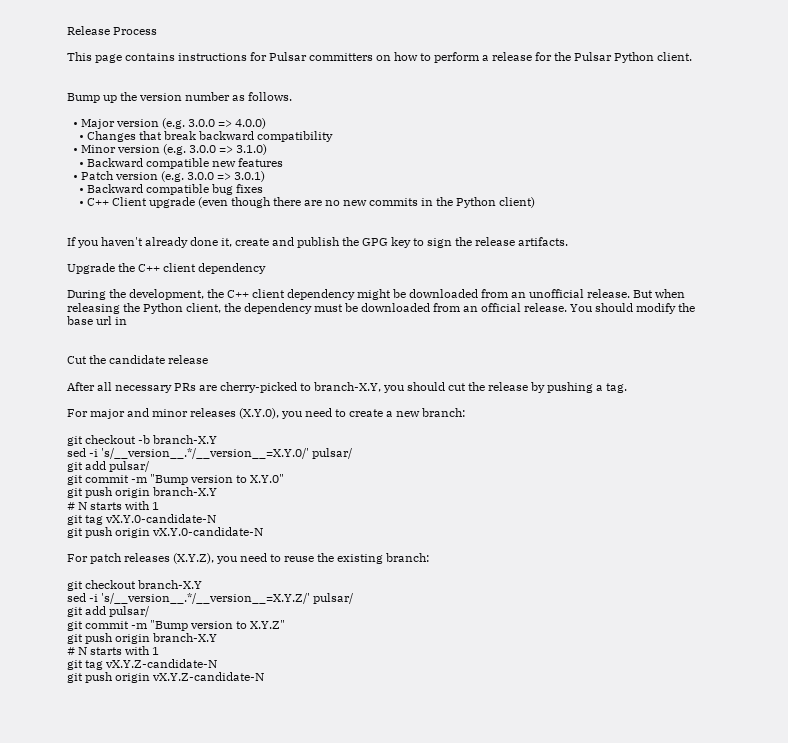Release Process

This page contains instructions for Pulsar committers on how to perform a release for the Pulsar Python client.


Bump up the version number as follows.

  • Major version (e.g. 3.0.0 => 4.0.0)
    • Changes that break backward compatibility
  • Minor version (e.g. 3.0.0 => 3.1.0)
    • Backward compatible new features
  • Patch version (e.g. 3.0.0 => 3.0.1)
    • Backward compatible bug fixes
    • C++ Client upgrade (even though there are no new commits in the Python client)


If you haven't already done it, create and publish the GPG key to sign the release artifacts.

Upgrade the C++ client dependency

During the development, the C++ client dependency might be downloaded from an unofficial release. But when releasing the Python client, the dependency must be downloaded from an official release. You should modify the base url in


Cut the candidate release

After all necessary PRs are cherry-picked to branch-X.Y, you should cut the release by pushing a tag.

For major and minor releases (X.Y.0), you need to create a new branch:

git checkout -b branch-X.Y
sed -i 's/__version__.*/__version__=X.Y.0/' pulsar/
git add pulsar/
git commit -m "Bump version to X.Y.0"
git push origin branch-X.Y
# N starts with 1
git tag vX.Y.0-candidate-N
git push origin vX.Y.0-candidate-N

For patch releases (X.Y.Z), you need to reuse the existing branch:

git checkout branch-X.Y
sed -i 's/__version__.*/__version__=X.Y.Z/' pulsar/
git add pulsar/
git commit -m "Bump version to X.Y.Z"
git push origin branch-X.Y
# N starts with 1
git tag vX.Y.Z-candidate-N
git push origin vX.Y.Z-candidate-N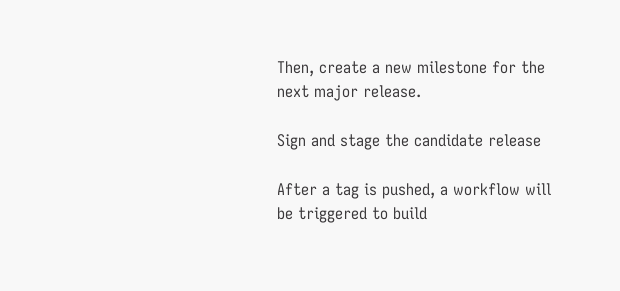Then, create a new milestone for the next major release.

Sign and stage the candidate release

After a tag is pushed, a workflow will be triggered to build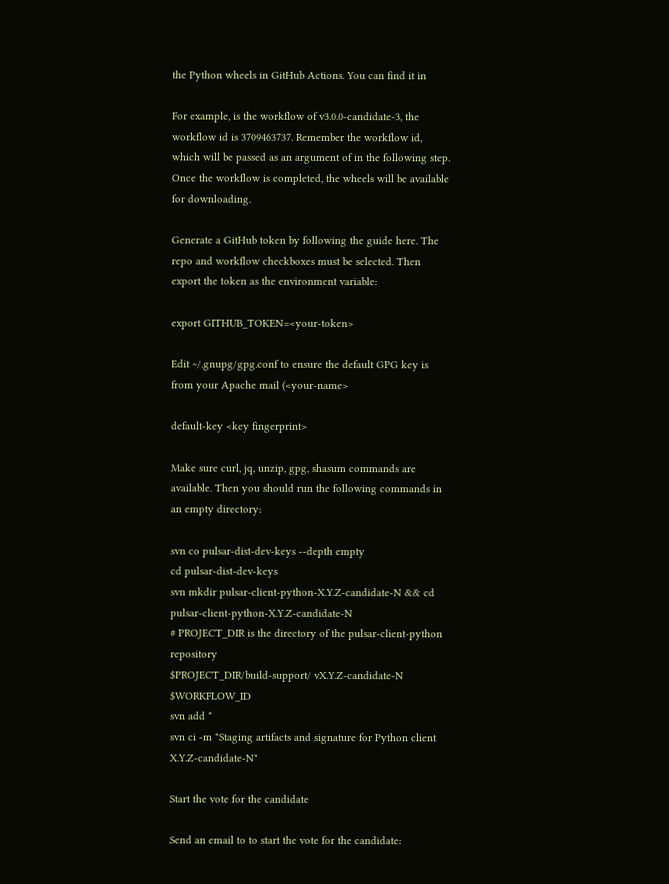the Python wheels in GitHub Actions. You can find it in

For example, is the workflow of v3.0.0-candidate-3, the workflow id is 3709463737. Remember the workflow id, which will be passed as an argument of in the following step. Once the workflow is completed, the wheels will be available for downloading.

Generate a GitHub token by following the guide here. The repo and workflow checkboxes must be selected. Then export the token as the environment variable:

export GITHUB_TOKEN=<your-token>

Edit ~/.gnupg/gpg.conf to ensure the default GPG key is from your Apache mail (<your-name>

default-key <key fingerprint>

Make sure curl, jq, unzip, gpg, shasum commands are available. Then you should run the following commands in an empty directory:

svn co pulsar-dist-dev-keys --depth empty
cd pulsar-dist-dev-keys
svn mkdir pulsar-client-python-X.Y.Z-candidate-N && cd pulsar-client-python-X.Y.Z-candidate-N
# PROJECT_DIR is the directory of the pulsar-client-python repository
$PROJECT_DIR/build-support/ vX.Y.Z-candidate-N $WORKFLOW_ID
svn add *
svn ci -m "Staging artifacts and signature for Python client X.Y.Z-candidate-N"

Start the vote for the candidate

Send an email to to start the vote for the candidate: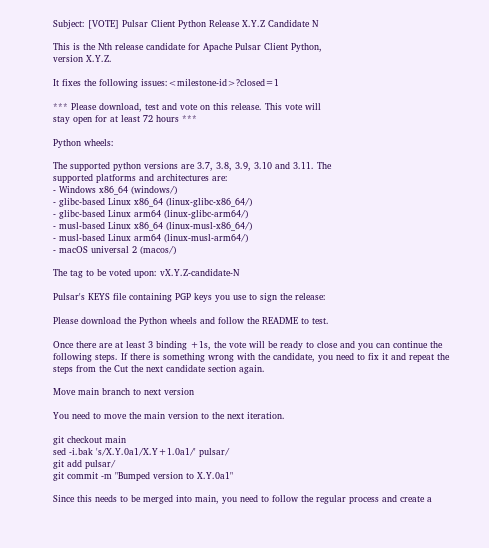Subject: [VOTE] Pulsar Client Python Release X.Y.Z Candidate N

This is the Nth release candidate for Apache Pulsar Client Python,
version X.Y.Z.

It fixes the following issues:<milestone-id>?closed=1

*** Please download, test and vote on this release. This vote will
stay open for at least 72 hours ***

Python wheels:

The supported python versions are 3.7, 3.8, 3.9, 3.10 and 3.11. The
supported platforms and architectures are:
- Windows x86_64 (windows/)
- glibc-based Linux x86_64 (linux-glibc-x86_64/)
- glibc-based Linux arm64 (linux-glibc-arm64/)
- musl-based Linux x86_64 (linux-musl-x86_64/)
- musl-based Linux arm64 (linux-musl-arm64/)
- macOS universal 2 (macos/)

The tag to be voted upon: vX.Y.Z-candidate-N

Pulsar's KEYS file containing PGP keys you use to sign the release:

Please download the Python wheels and follow the README to test.

Once there are at least 3 binding +1s, the vote will be ready to close and you can continue the following steps. If there is something wrong with the candidate, you need to fix it and repeat the steps from the Cut the next candidate section again.

Move main branch to next version

You need to move the main version to the next iteration.

git checkout main
sed -i.bak 's/X.Y.0a1/X.Y+1.0a1/' pulsar/
git add pulsar/
git commit -m "Bumped version to X.Y.0a1"

Since this needs to be merged into main, you need to follow the regular process and create a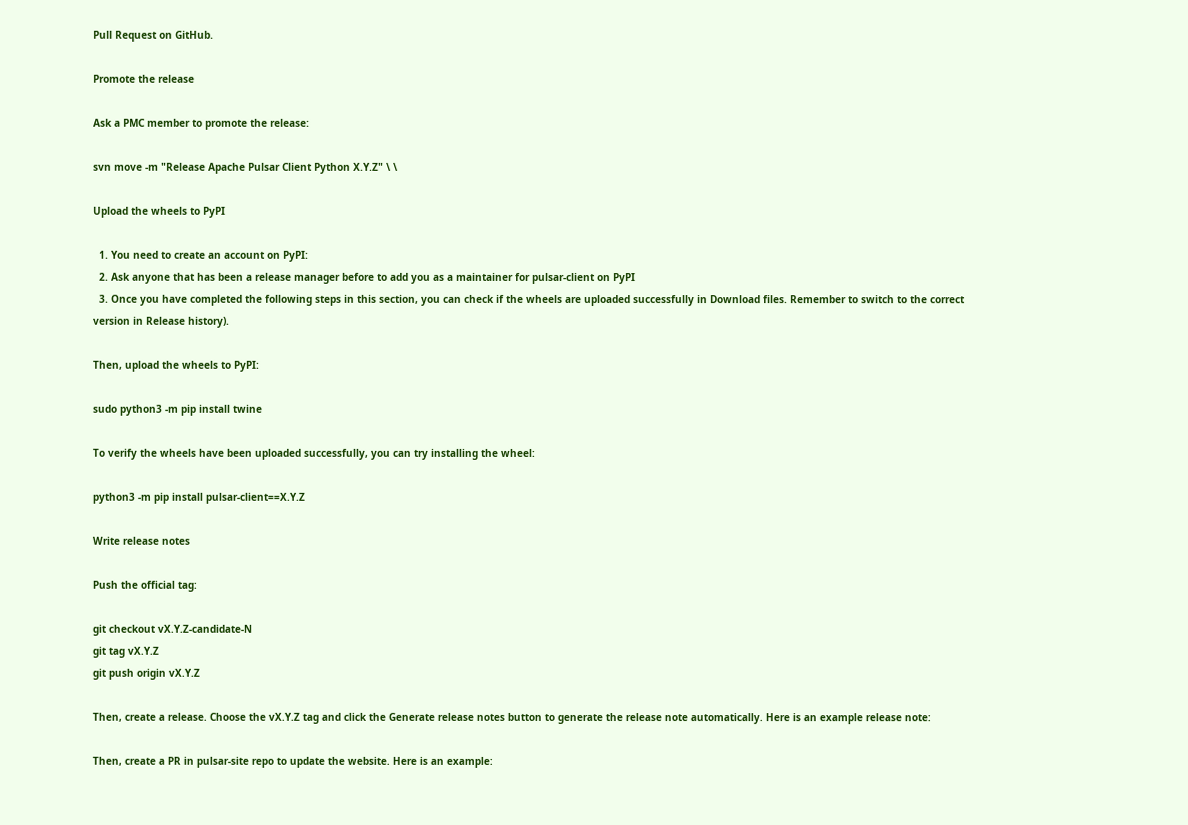Pull Request on GitHub.

Promote the release

Ask a PMC member to promote the release:

svn move -m "Release Apache Pulsar Client Python X.Y.Z" \ \

Upload the wheels to PyPI

  1. You need to create an account on PyPI:
  2. Ask anyone that has been a release manager before to add you as a maintainer for pulsar-client on PyPI
  3. Once you have completed the following steps in this section, you can check if the wheels are uploaded successfully in Download files. Remember to switch to the correct version in Release history).

Then, upload the wheels to PyPI:

sudo python3 -m pip install twine

To verify the wheels have been uploaded successfully, you can try installing the wheel:

python3 -m pip install pulsar-client==X.Y.Z

Write release notes

Push the official tag:

git checkout vX.Y.Z-candidate-N
git tag vX.Y.Z
git push origin vX.Y.Z

Then, create a release. Choose the vX.Y.Z tag and click the Generate release notes button to generate the release note automatically. Here is an example release note:

Then, create a PR in pulsar-site repo to update the website. Here is an example: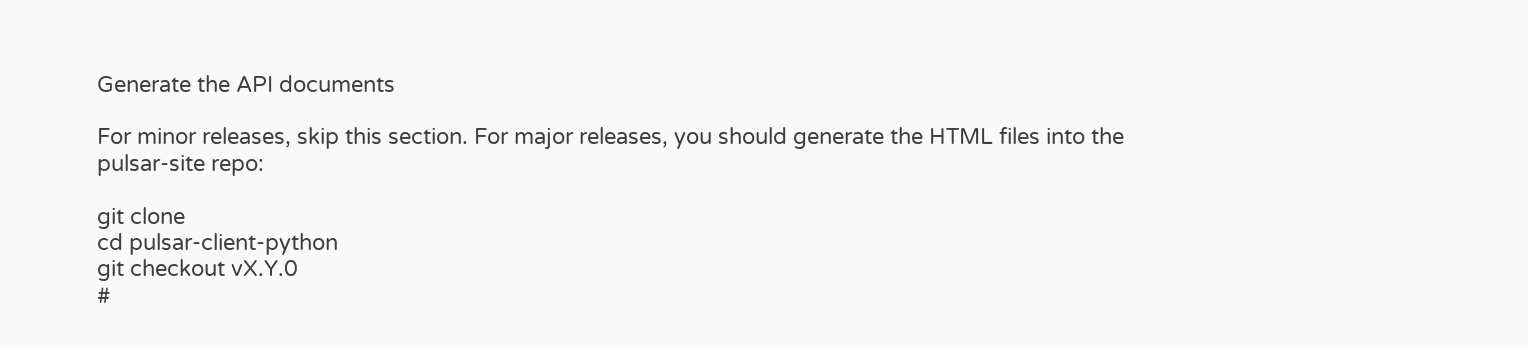Generate the API documents

For minor releases, skip this section. For major releases, you should generate the HTML files into the pulsar-site repo:

git clone
cd pulsar-client-python
git checkout vX.Y.0
#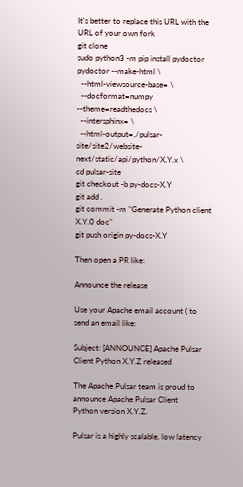It's better to replace this URL with the URL of your own fork
git clone
sudo python3 -m pip install pydoctor
pydoctor --make-html \
  --html-viewsource-base= \
  --docformat=numpy --theme=readthedocs \
  --intersphinx= \
  --html-output=./pulsar-site/site2/website-next/static/api/python/X.Y.x \
cd pulsar-site
git checkout -b py-docs-X.Y
git add .
git commit -m "Generate Python client X.Y.0 doc"
git push origin py-docs-X.Y

Then open a PR like:

Announce the release

Use your Apache email account ( to send an email like:

Subject: [ANNOUNCE] Apache Pulsar Client Python X.Y.Z released

The Apache Pulsar team is proud to announce Apache Pulsar Client
Python version X.Y.Z.

Pulsar is a highly scalable, low latency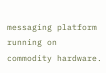messaging platform running on
commodity hardware.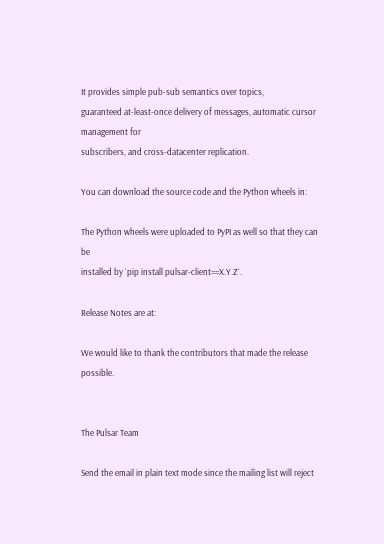It provides simple pub-sub semantics over topics,
guaranteed at-least-once delivery of messages, automatic cursor management for
subscribers, and cross-datacenter replication.

You can download the source code and the Python wheels in:

The Python wheels were uploaded to PyPI as well so that they can be
installed by `pip install pulsar-client==X.Y.Z`.

Release Notes are at:

We would like to thank the contributors that made the release possible.


The Pulsar Team

Send the email in plain text mode since the mailing list will reject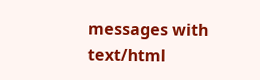messages with text/html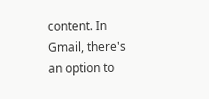content. In Gmail, there's an option to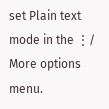set Plain text mode in the ⋮/ More options menu.